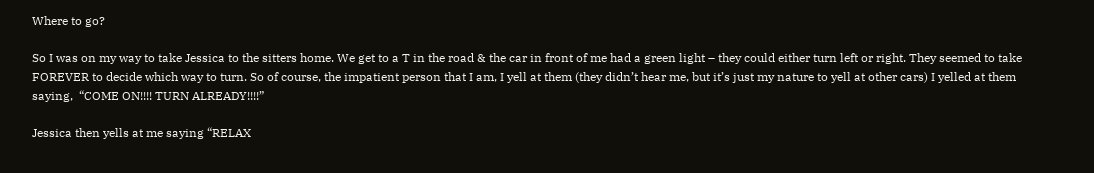Where to go?

So I was on my way to take Jessica to the sitters home. We get to a T in the road & the car in front of me had a green light – they could either turn left or right. They seemed to take FOREVER to decide which way to turn. So of course, the impatient person that I am, I yell at them (they didn’t hear me, but it’s just my nature to yell at other cars) I yelled at them saying,  “COME ON!!!! TURN ALREADY!!!!”

Jessica then yells at me saying “RELAX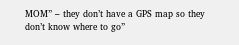MOM” – they don’t have a GPS map so they don’t know where to go”